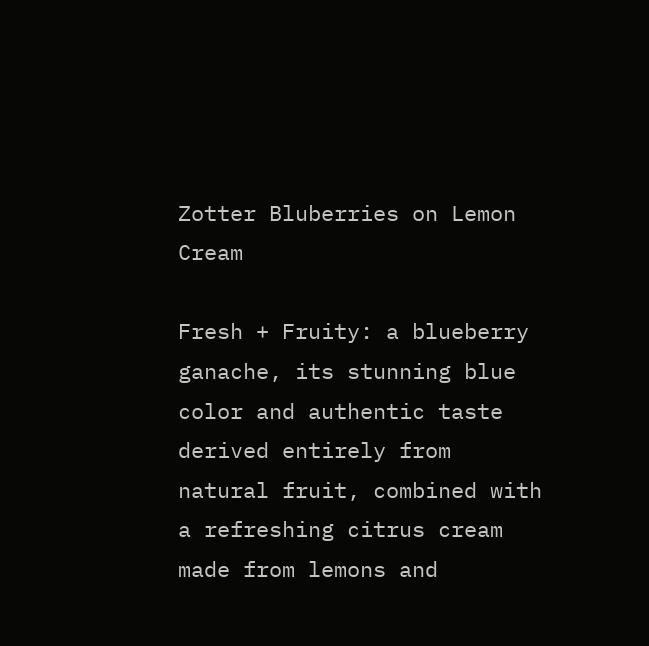Zotter Bluberries on Lemon Cream

Fresh + Fruity: a blueberry ganache, its stunning blue color and authentic taste derived entirely from natural fruit, combined with a refreshing citrus cream made from lemons and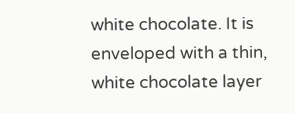white chocolate. It is enveloped with a thin, white chocolate layer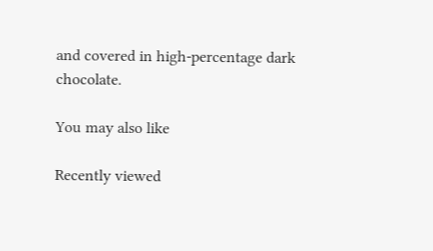and covered in high-percentage dark chocolate.

You may also like

Recently viewed